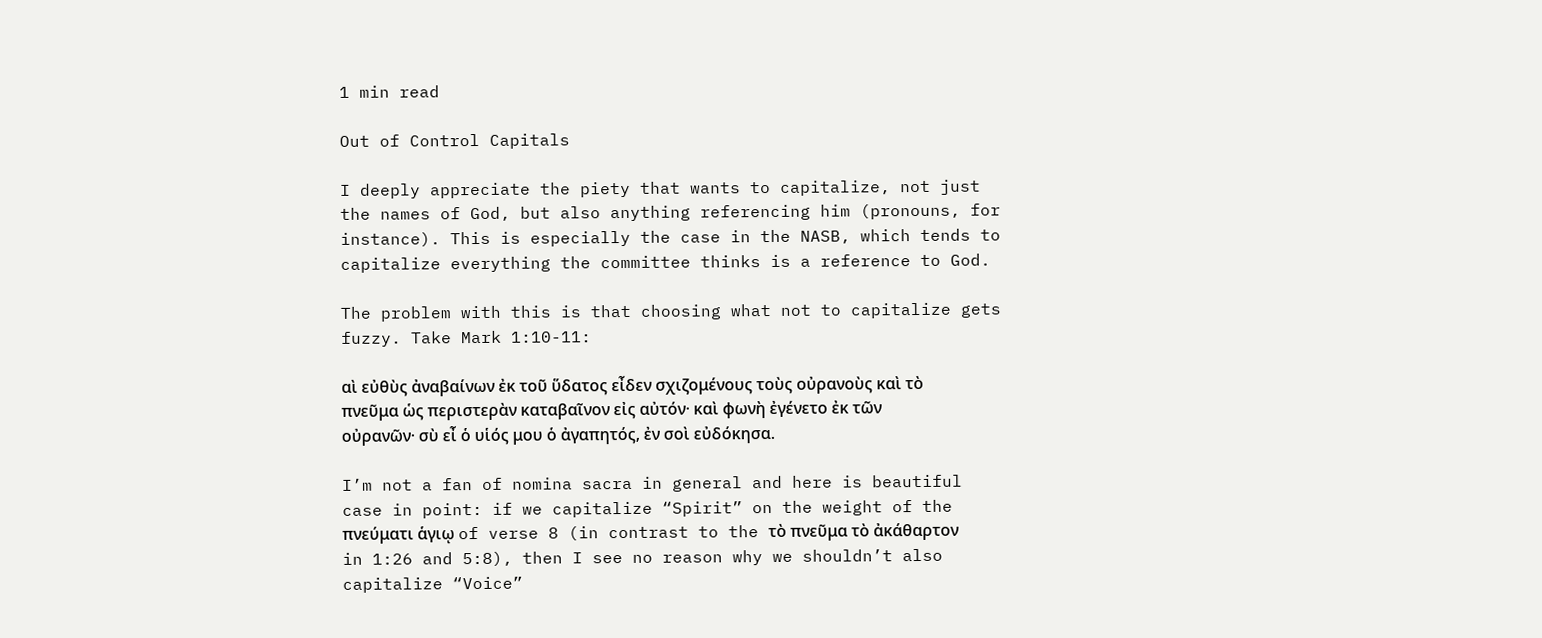1 min read

Out of Control Capitals

I deeply appreciate the piety that wants to capitalize, not just the names of God, but also anything referencing him (pronouns, for instance). This is especially the case in the NASB, which tends to capitalize everything the committee thinks is a reference to God.

The problem with this is that choosing what not to capitalize gets fuzzy. Take Mark 1:10-11:

αὶ εὐθὺς ἀναβαίνων ἐκ τοῦ ὕδατος εἶδεν σχιζομένους τοὺς οὐρανοὺς καὶ τὸ πνεῦμα ὡς περιστερὰν καταβαῖνον εἰς αὐτόν· καὶ φωνὴ ἐγένετο ἐκ τῶν οὐρανῶν· σὺ εἶ ὁ υἱός μου ὁ ἀγαπητός, ἐν σοὶ εὐδόκησα.

I’m not a fan of nomina sacra in general and here is beautiful case in point: if we capitalize “Spirit” on the weight of the πνεύματι ἁγιῳ of verse 8 (in contrast to the τὸ πνεῦμα τὸ ἀκάθαρτον in 1:26 and 5:8), then I see no reason why we shouldn’t also capitalize “Voice”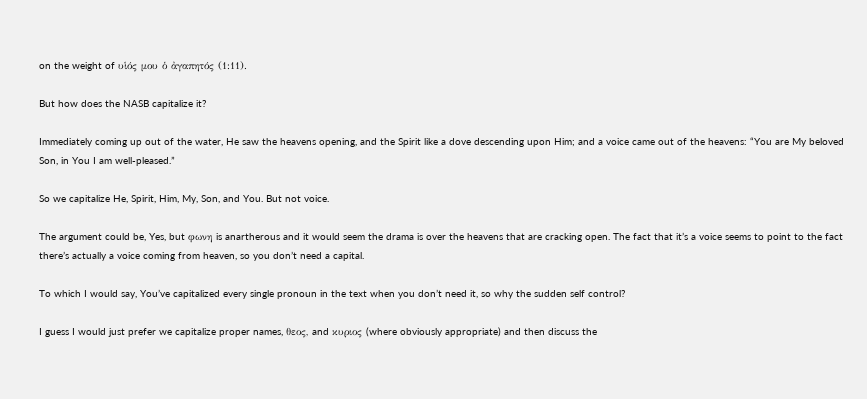on the weight of υἱός μου ὁ ἀγαπητός (1:11).

But how does the NASB capitalize it?

Immediately coming up out of the water, He saw the heavens opening, and the Spirit like a dove descending upon Him; and a voice came out of the heavens: “You are My beloved Son, in You I am well-pleased.”

So we capitalize He, Spirit, Him, My, Son, and You. But not voice.

The argument could be, Yes, but φωνη is anartherous and it would seem the drama is over the heavens that are cracking open. The fact that it’s a voice seems to point to the fact there’s actually a voice coming from heaven, so you don’t need a capital.

To which I would say, You’ve capitalized every single pronoun in the text when you don’t need it, so why the sudden self control?

I guess I would just prefer we capitalize proper names, θεος, and κυριος (where obviously appropriate) and then discuss the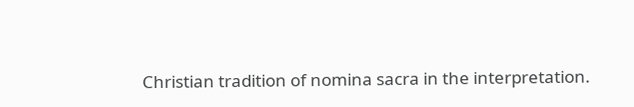Christian tradition of nomina sacra in the interpretation.